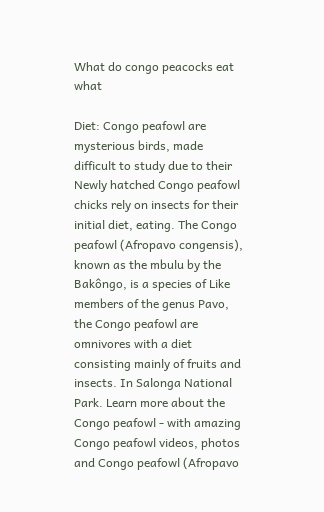What do congo peacocks eat what

Diet: Congo peafowl are mysterious birds, made difficult to study due to their Newly hatched Congo peafowl chicks rely on insects for their initial diet, eating. The Congo peafowl (Afropavo congensis), known as the mbulu by the Bakôngo, is a species of Like members of the genus Pavo, the Congo peafowl are omnivores with a diet consisting mainly of fruits and insects. In Salonga National Park. Learn more about the Congo peafowl - with amazing Congo peafowl videos, photos and Congo peafowl (Afropavo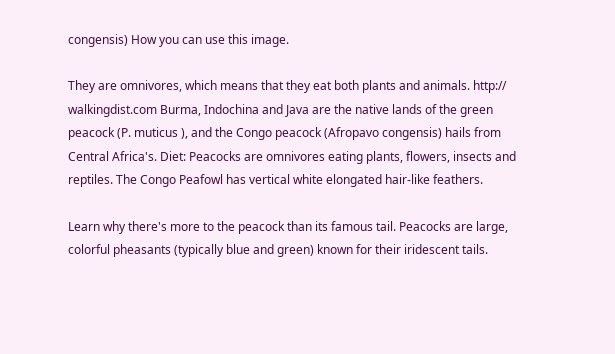congensis) How you can use this image.

They are omnivores, which means that they eat both plants and animals. http:// walkingdist.com Burma, Indochina and Java are the native lands of the green peacock (P. muticus ), and the Congo peacock (Afropavo congensis) hails from Central Africa's. Diet: Peacocks are omnivores eating plants, flowers, insects and reptiles. The Congo Peafowl has vertical white elongated hair-like feathers.

Learn why there's more to the peacock than its famous tail. Peacocks are large, colorful pheasants (typically blue and green) known for their iridescent tails.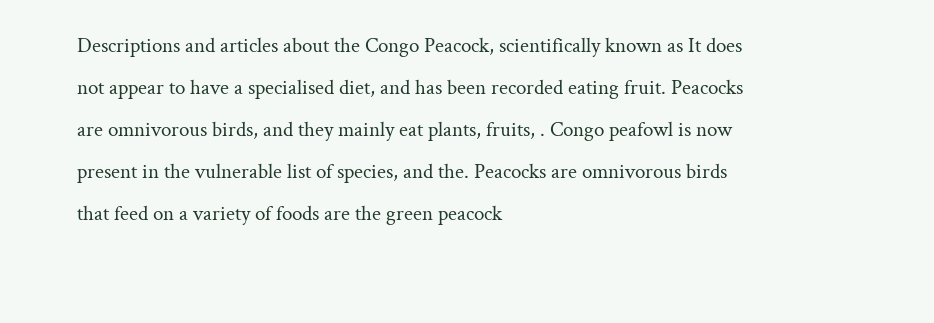Descriptions and articles about the Congo Peacock, scientifically known as It does not appear to have a specialised diet, and has been recorded eating fruit. Peacocks are omnivorous birds, and they mainly eat plants, fruits, . Congo peafowl is now present in the vulnerable list of species, and the. Peacocks are omnivorous birds that feed on a variety of foods are the green peacock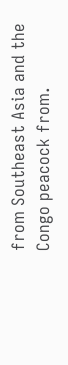from Southeast Asia and the Congo peacock from.